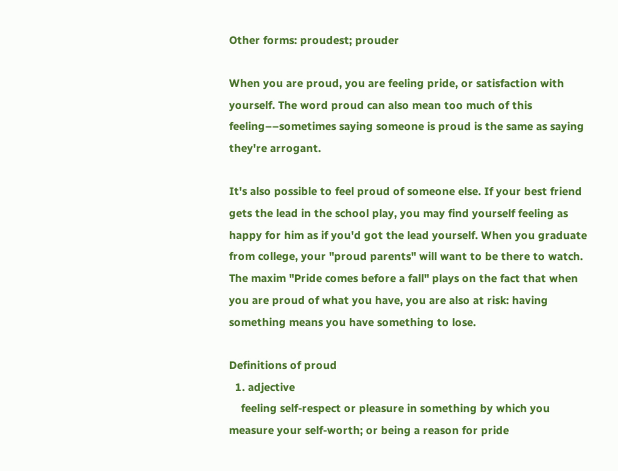Other forms: proudest; prouder

When you are proud, you are feeling pride, or satisfaction with yourself. The word proud can also mean too much of this feeling––sometimes saying someone is proud is the same as saying they're arrogant.

It's also possible to feel proud of someone else. If your best friend gets the lead in the school play, you may find yourself feeling as happy for him as if you'd got the lead yourself. When you graduate from college, your "proud parents" will want to be there to watch. The maxim "Pride comes before a fall" plays on the fact that when you are proud of what you have, you are also at risk: having something means you have something to lose.

Definitions of proud
  1. adjective
    feeling self-respect or pleasure in something by which you measure your self-worth; or being a reason for pride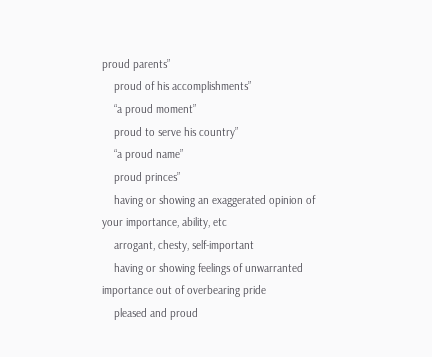proud parents”
    proud of his accomplishments”
    “a proud moment”
    proud to serve his country”
    “a proud name”
    proud princes”
    having or showing an exaggerated opinion of your importance, ability, etc
    arrogant, chesty, self-important
    having or showing feelings of unwarranted importance out of overbearing pride
    pleased and proud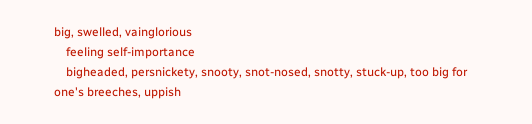big, swelled, vainglorious
    feeling self-importance
    bigheaded, persnickety, snooty, snot-nosed, snotty, stuck-up, too big for one's breeches, uppish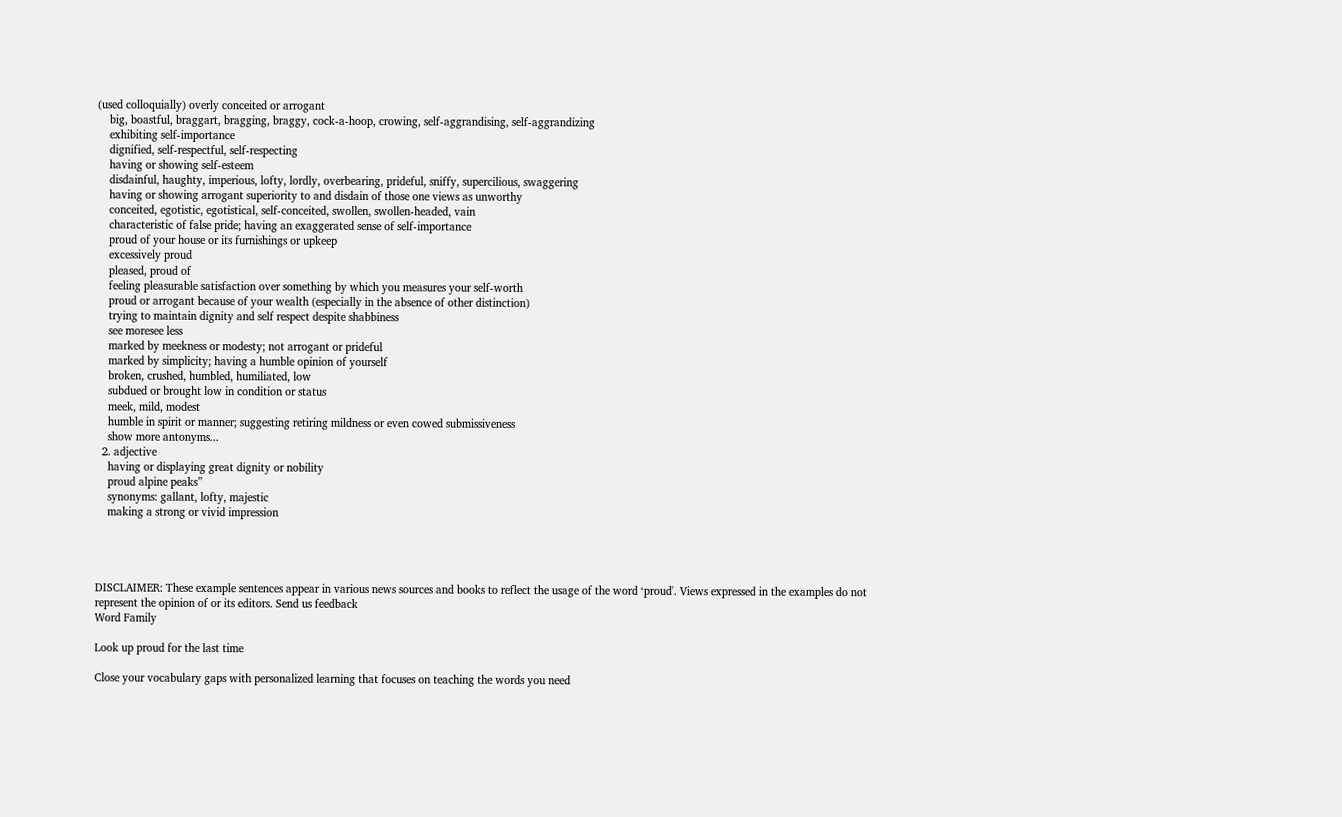(used colloquially) overly conceited or arrogant
    big, boastful, braggart, bragging, braggy, cock-a-hoop, crowing, self-aggrandising, self-aggrandizing
    exhibiting self-importance
    dignified, self-respectful, self-respecting
    having or showing self-esteem
    disdainful, haughty, imperious, lofty, lordly, overbearing, prideful, sniffy, supercilious, swaggering
    having or showing arrogant superiority to and disdain of those one views as unworthy
    conceited, egotistic, egotistical, self-conceited, swollen, swollen-headed, vain
    characteristic of false pride; having an exaggerated sense of self-importance
    proud of your house or its furnishings or upkeep
    excessively proud
    pleased, proud of
    feeling pleasurable satisfaction over something by which you measures your self-worth
    proud or arrogant because of your wealth (especially in the absence of other distinction)
    trying to maintain dignity and self respect despite shabbiness
    see moresee less
    marked by meekness or modesty; not arrogant or prideful
    marked by simplicity; having a humble opinion of yourself
    broken, crushed, humbled, humiliated, low
    subdued or brought low in condition or status
    meek, mild, modest
    humble in spirit or manner; suggesting retiring mildness or even cowed submissiveness
    show more antonyms...
  2. adjective
    having or displaying great dignity or nobility
    proud alpine peaks”
    synonyms: gallant, lofty, majestic
    making a strong or vivid impression




DISCLAIMER: These example sentences appear in various news sources and books to reflect the usage of the word ‘proud'. Views expressed in the examples do not represent the opinion of or its editors. Send us feedback
Word Family

Look up proud for the last time

Close your vocabulary gaps with personalized learning that focuses on teaching the words you need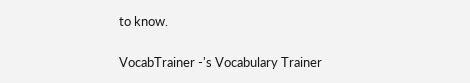to know.

VocabTrainer -'s Vocabulary Trainer